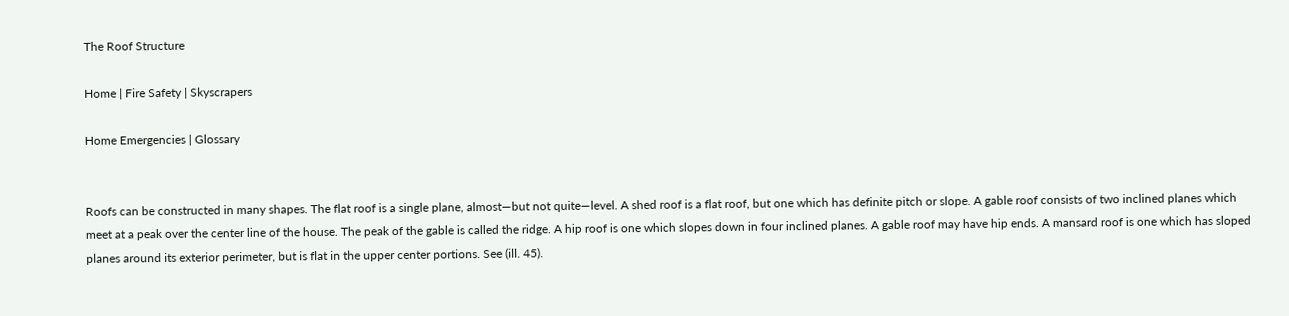The Roof Structure

Home | Fire Safety | Skyscrapers

Home Emergencies | Glossary


Roofs can be constructed in many shapes. The flat roof is a single plane, almost—but not quite—level. A shed roof is a flat roof, but one which has definite pitch or slope. A gable roof consists of two inclined planes which meet at a peak over the center line of the house. The peak of the gable is called the ridge. A hip roof is one which slopes down in four inclined planes. A gable roof may have hip ends. A mansard roof is one which has sloped planes around its exterior perimeter, but is flat in the upper center portions. See (ill. 45).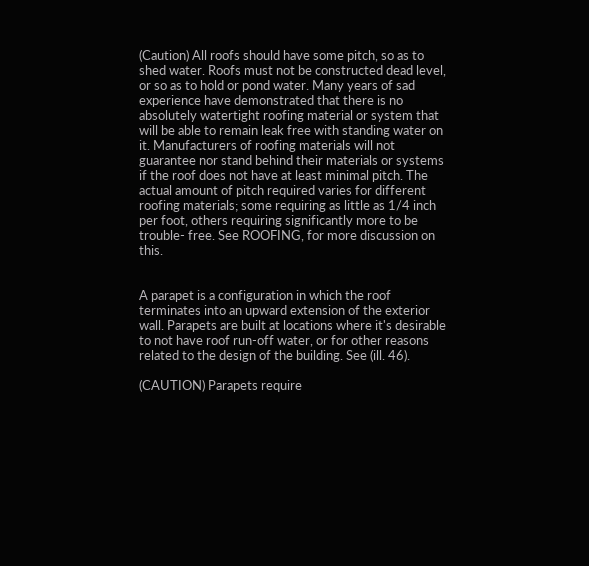(Caution) All roofs should have some pitch, so as to shed water. Roofs must not be constructed dead level, or so as to hold or pond water. Many years of sad experience have demonstrated that there is no absolutely watertight roofing material or system that will be able to remain leak free with standing water on it. Manufacturers of roofing materials will not guarantee nor stand behind their materials or systems if the roof does not have at least minimal pitch. The actual amount of pitch required varies for different roofing materials; some requiring as little as 1/4 inch per foot, others requiring significantly more to be trouble- free. See ROOFING, for more discussion on this.


A parapet is a configuration in which the roof terminates into an upward extension of the exterior wall. Parapets are built at locations where it's desirable to not have roof run-off water, or for other reasons related to the design of the building. See (ill. 46).

(CAUTION) Parapets require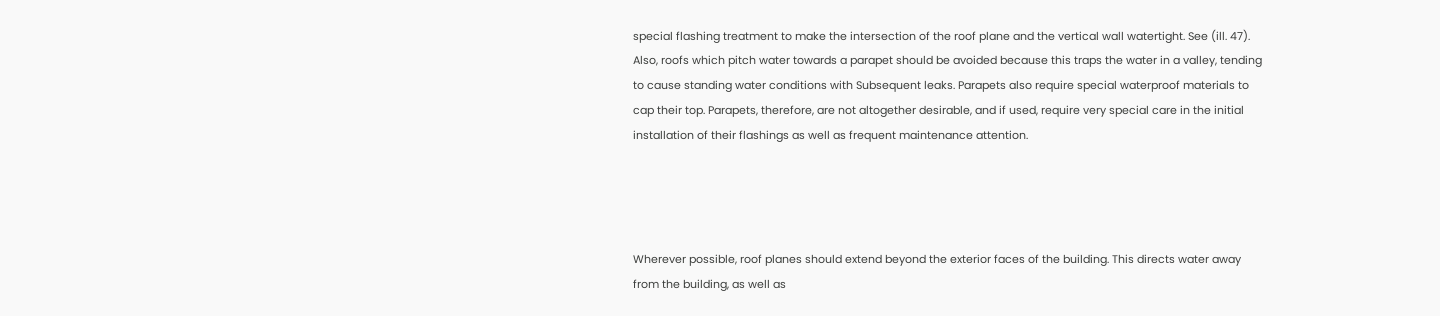special flashing treatment to make the intersection of the roof plane and the vertical wall watertight. See (ill. 47). Also, roofs which pitch water towards a parapet should be avoided because this traps the water in a valley, tending to cause standing water conditions with Subsequent leaks. Parapets also require special waterproof materials to cap their top. Parapets, therefore, are not altogether desirable, and if used, require very special care in the initial installation of their flashings as well as frequent maintenance attention.




Wherever possible, roof planes should extend beyond the exterior faces of the building. This directs water away from the building, as well as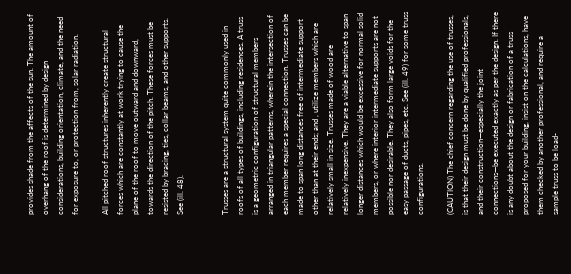provides shade from the affects of the sun. The amount of overhang of the roof is determined by design considerations, building orientation, climate, and the need for exposure to, or protection from, solar radiation.

All pitched roof structures inherently create structural forces which are constantly at work trying to cause the plane of the roof to move outward and downward, towards the direction of the pitch. These forces must be resisted by bracing, ties, collar beams, and other supports. See (ill. 48).


Trusses are a structural system quite commonly used in roofs of all types of buildings, including residences. A truss is a geometric configuration of structural members arranged in triangular patterns, wherein the intersection of each member requires a special connection. Trusses can be made to span long distances free of intermediate support other than at their ends; and , utilize members which are relatively small in size. Trusses made of wood are relatively inexpensive. They are a viable alternative to span longer distances which would be excessive for normal solid members, or where interior intermediate supports are not possible nor desirable. They also form large voids for the easy passage of ducts, pipes, etc. See (ill. 49) for some truss configurations.

(CAUTION) The chief concern regarding the use of trusses, is that their design must be done by qualified professionals, and their construction—especially the joint connections—be executed exactly as per the design. If there is any doubt about the design or fabrication of a truss proposed for your building, insist on the calculations, have them checked by another professional, and require a sample truss to be load-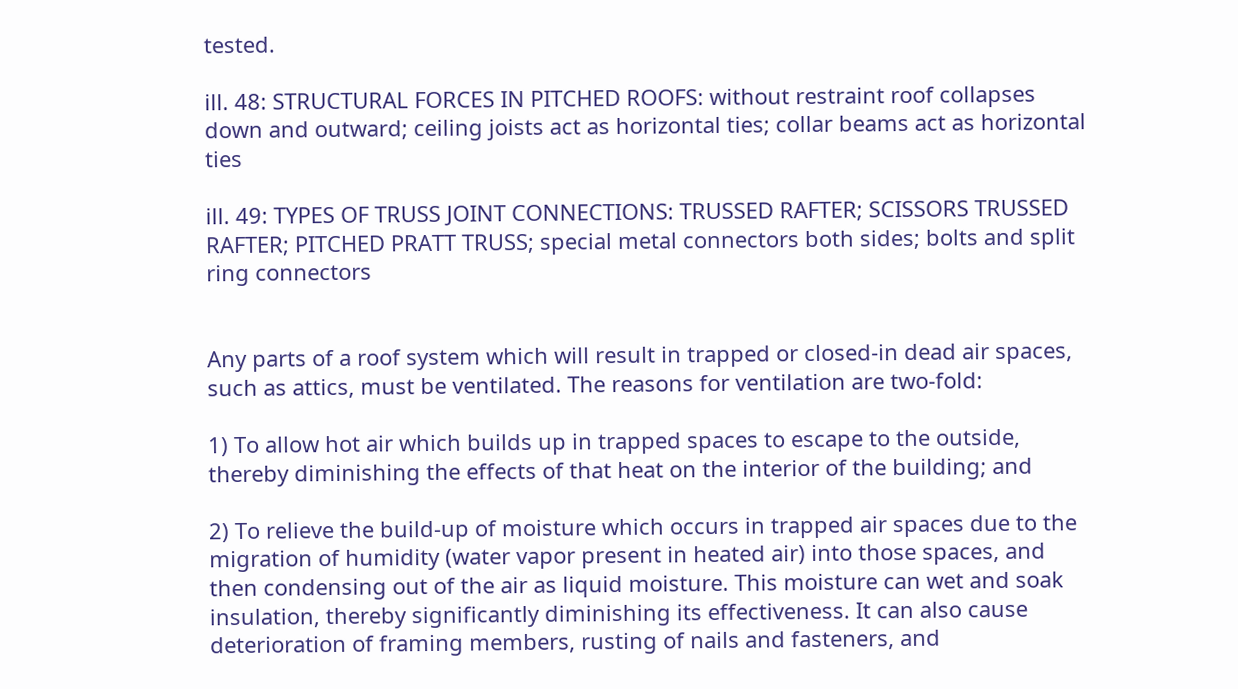tested.

ill. 48: STRUCTURAL FORCES IN PITCHED ROOFS: without restraint roof collapses down and outward; ceiling joists act as horizontal ties; collar beams act as horizontal ties

ill. 49: TYPES OF TRUSS JOINT CONNECTIONS: TRUSSED RAFTER; SCISSORS TRUSSED RAFTER; PITCHED PRATT TRUSS; special metal connectors both sides; bolts and split ring connectors


Any parts of a roof system which will result in trapped or closed-in dead air spaces, such as attics, must be ventilated. The reasons for ventilation are two-fold:

1) To allow hot air which builds up in trapped spaces to escape to the outside, thereby diminishing the effects of that heat on the interior of the building; and

2) To relieve the build-up of moisture which occurs in trapped air spaces due to the migration of humidity (water vapor present in heated air) into those spaces, and then condensing out of the air as liquid moisture. This moisture can wet and soak insulation, thereby significantly diminishing its effectiveness. It can also cause deterioration of framing members, rusting of nails and fasteners, and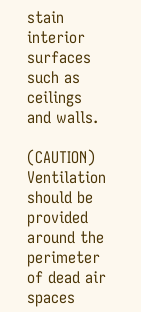stain interior surfaces such as ceilings and walls.

(CAUTION) Ventilation should be provided around the perimeter of dead air spaces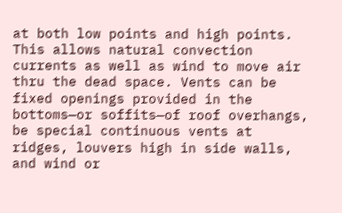at both low points and high points. This allows natural convection currents as well as wind to move air thru the dead space. Vents can be fixed openings provided in the bottoms—or soffits—of roof overhangs, be special continuous vents at ridges, louvers high in side walls, and wind or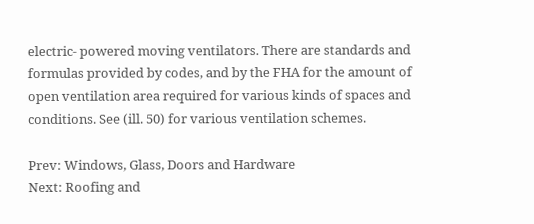electric- powered moving ventilators. There are standards and formulas provided by codes, and by the FHA for the amount of open ventilation area required for various kinds of spaces and conditions. See (ill. 50) for various ventilation schemes.

Prev: Windows, Glass, Doors and Hardware
Next: Roofing and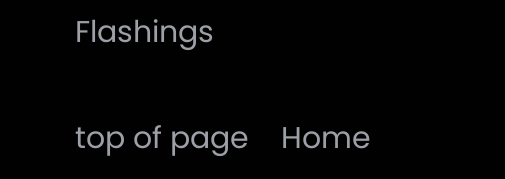Flashings

top of page    Home